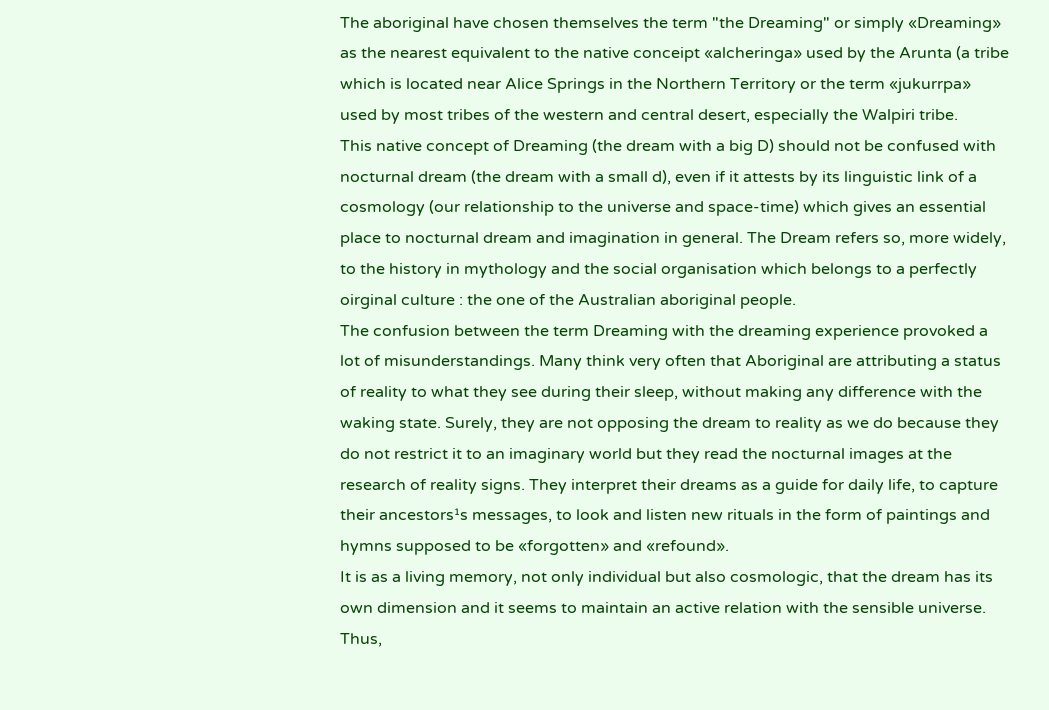The aboriginal have chosen themselves the term "the Dreaming" or simply «Dreaming» as the nearest equivalent to the native conceipt «alcheringa» used by the Arunta (a tribe which is located near Alice Springs in the Northern Territory or the term «jukurrpa» used by most tribes of the western and central desert, especially the Walpiri tribe.
This native concept of Dreaming (the dream with a big D) should not be confused with nocturnal dream (the dream with a small d), even if it attests by its linguistic link of a cosmology (our relationship to the universe and space-time) which gives an essential place to nocturnal dream and imagination in general. The Dream refers so, more widely, to the history in mythology and the social organisation which belongs to a perfectly oirginal culture : the one of the Australian aboriginal people.
The confusion between the term Dreaming with the dreaming experience provoked a lot of misunderstandings. Many think very often that Aboriginal are attributing a status of reality to what they see during their sleep, without making any difference with the waking state. Surely, they are not opposing the dream to reality as we do because they do not restrict it to an imaginary world but they read the nocturnal images at the research of reality signs. They interpret their dreams as a guide for daily life, to capture their ancestors¹s messages, to look and listen new rituals in the form of paintings and hymns supposed to be «forgotten» and «refound».
It is as a living memory, not only individual but also cosmologic, that the dream has its own dimension and it seems to maintain an active relation with the sensible universe. Thus,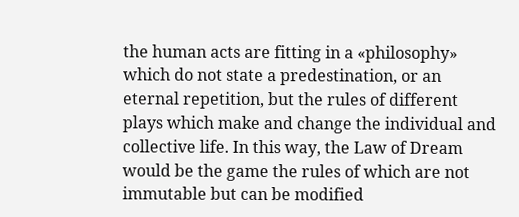the human acts are fitting in a «philosophy» which do not state a predestination, or an eternal repetition, but the rules of different plays which make and change the individual and collective life. In this way, the Law of Dream would be the game the rules of which are not immutable but can be modified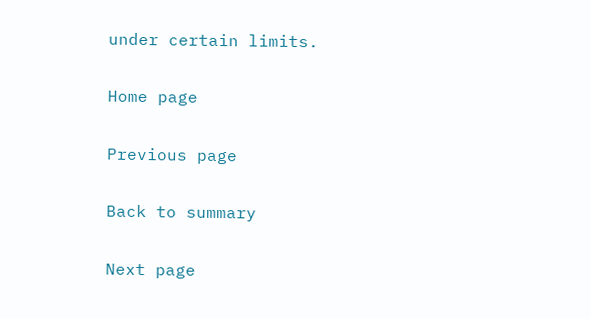under certain limits.

Home page

Previous page

Back to summary

Next page